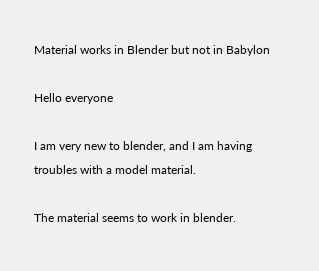Material works in Blender but not in Babylon

Hello everyone

I am very new to blender, and I am having troubles with a model material.

The material seems to work in blender.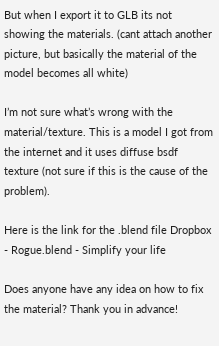But when I export it to GLB its not showing the materials. (cant attach another picture, but basically the material of the model becomes all white)

I’m not sure what’s wrong with the material/texture. This is a model I got from the internet and it uses diffuse bsdf texture (not sure if this is the cause of the problem).

Here is the link for the .blend file Dropbox - Rogue.blend - Simplify your life

Does anyone have any idea on how to fix the material? Thank you in advance!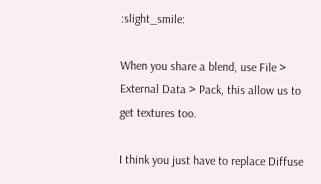:slight_smile:

When you share a blend, use File > External Data > Pack, this allow us to get textures too.

I think you just have to replace Diffuse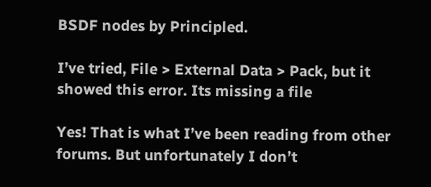BSDF nodes by Principled.

I’ve tried, File > External Data > Pack, but it showed this error. Its missing a file

Yes! That is what I’ve been reading from other forums. But unfortunately I don’t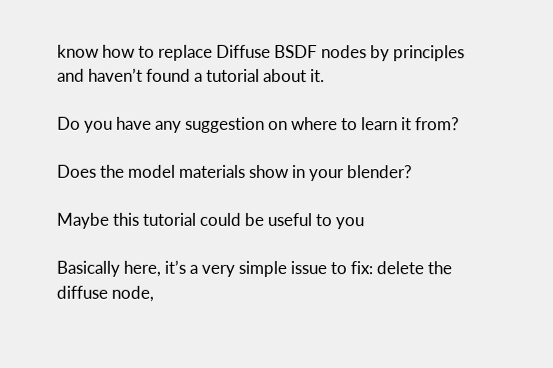know how to replace Diffuse BSDF nodes by principles and haven’t found a tutorial about it.

Do you have any suggestion on where to learn it from?

Does the model materials show in your blender?

Maybe this tutorial could be useful to you

Basically here, it’s a very simple issue to fix: delete the diffuse node,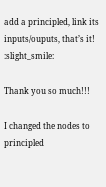add a principled, link its inputs/ouputs, that’s it! :slight_smile:

Thank you so much!!!

I changed the nodes to principled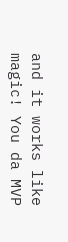and it works like magic! You da MVP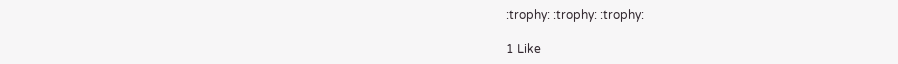:trophy: :trophy: :trophy:

1 Like